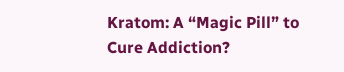Kratom: A “Magic Pill” to Cure Addiction?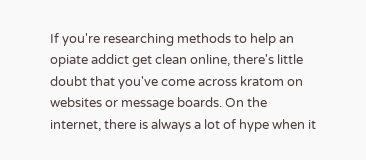If you're researching methods to help an opiate addict get clean online, there's little doubt that you've come across kratom on websites or message boards. On the internet, there is always a lot of hype when it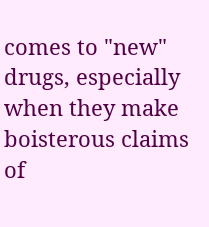comes to "new" drugs, especially when they make boisterous claims of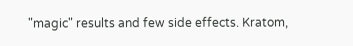"magic" results and few side effects. Kratom,